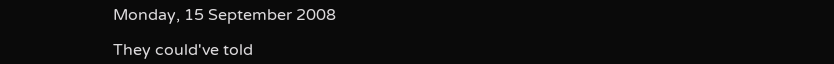Monday, 15 September 2008

They could've told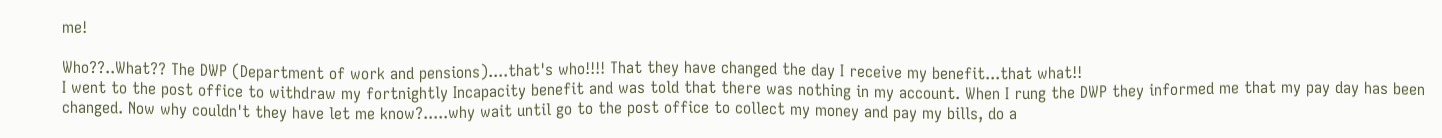me!

Who??..What?? The DWP (Department of work and pensions)....that's who!!!! That they have changed the day I receive my benefit...that what!!
I went to the post office to withdraw my fortnightly Incapacity benefit and was told that there was nothing in my account. When I rung the DWP they informed me that my pay day has been changed. Now why couldn't they have let me know?.....why wait until go to the post office to collect my money and pay my bills, do a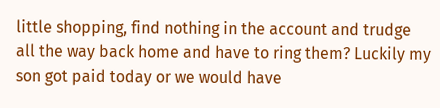little shopping, find nothing in the account and trudge all the way back home and have to ring them? Luckily my son got paid today or we would have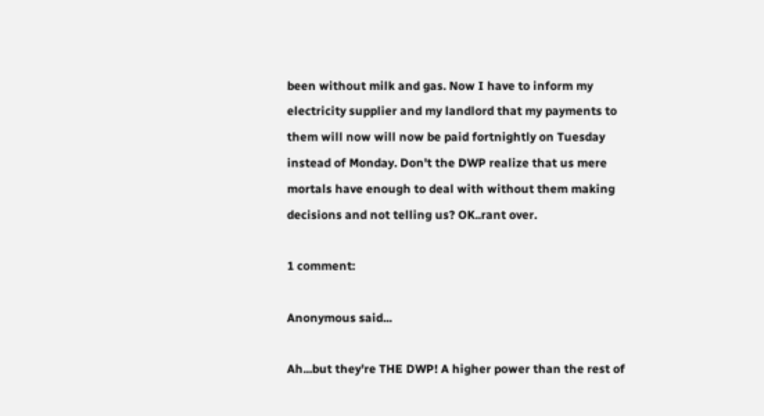been without milk and gas. Now I have to inform my electricity supplier and my landlord that my payments to them will now will now be paid fortnightly on Tuesday instead of Monday. Don't the DWP realize that us mere mortals have enough to deal with without them making decisions and not telling us? OK..rant over.

1 comment:

Anonymous said...

Ah...but they're THE DWP! A higher power than the rest of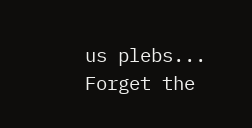us plebs...
Forget the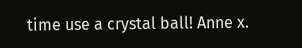time use a crystal ball! Anne x.